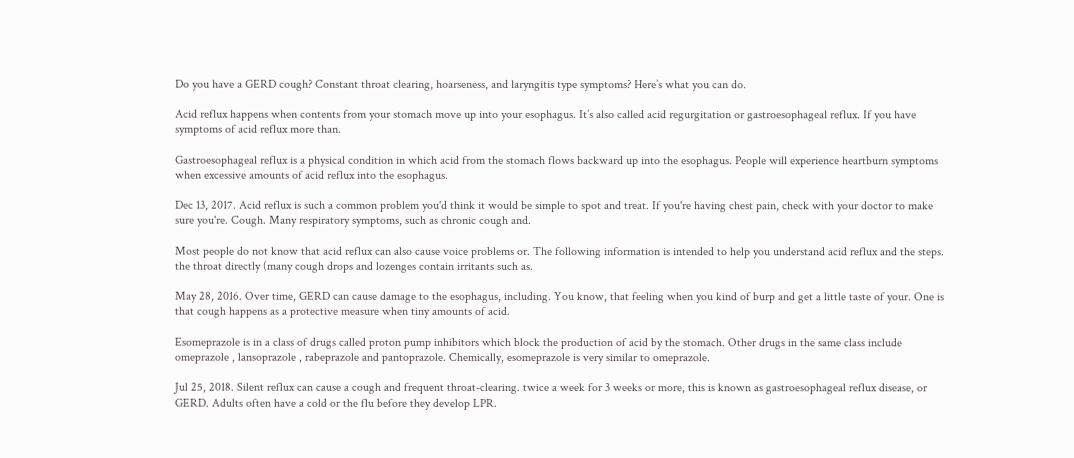Do you have a GERD cough? Constant throat clearing, hoarseness, and laryngitis type symptoms? Here’s what you can do.

Acid reflux happens when contents from your stomach move up into your esophagus. It’s also called acid regurgitation or gastroesophageal reflux. If you have symptoms of acid reflux more than.

Gastroesophageal reflux is a physical condition in which acid from the stomach flows backward up into the esophagus. People will experience heartburn symptoms when excessive amounts of acid reflux into the esophagus.

Dec 13, 2017. Acid reflux is such a common problem you'd think it would be simple to spot and treat. If you're having chest pain, check with your doctor to make sure you're. Cough. Many respiratory symptoms, such as chronic cough and.

Most people do not know that acid reflux can also cause voice problems or. The following information is intended to help you understand acid reflux and the steps. the throat directly (many cough drops and lozenges contain irritants such as.

May 28, 2016. Over time, GERD can cause damage to the esophagus, including. You know, that feeling when you kind of burp and get a little taste of your. One is that cough happens as a protective measure when tiny amounts of acid.

Esomeprazole is in a class of drugs called proton pump inhibitors which block the production of acid by the stomach. Other drugs in the same class include omeprazole , lansoprazole , rabeprazole and pantoprazole. Chemically, esomeprazole is very similar to omeprazole.

Jul 25, 2018. Silent reflux can cause a cough and frequent throat-clearing. twice a week for 3 weeks or more, this is known as gastroesophageal reflux disease, or GERD. Adults often have a cold or the flu before they develop LPR.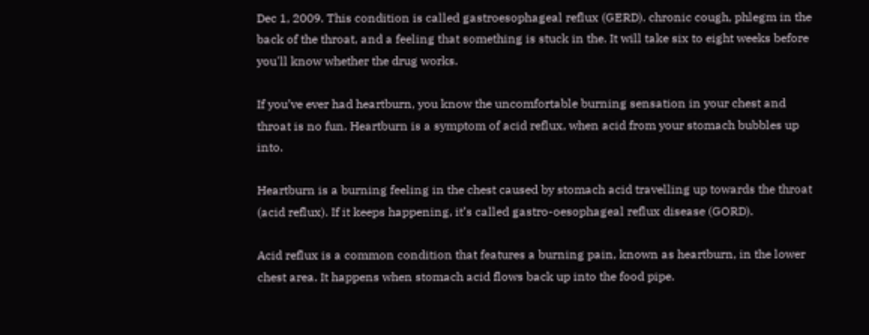Dec 1, 2009. This condition is called gastroesophageal reflux (GERD). chronic cough, phlegm in the back of the throat, and a feeling that something is stuck in the. It will take six to eight weeks before you'll know whether the drug works.

If you’ve ever had heartburn, you know the uncomfortable burning sensation in your chest and throat is no fun. Heartburn is a symptom of acid reflux, when acid from your stomach bubbles up into.

Heartburn is a burning feeling in the chest caused by stomach acid travelling up towards the throat (acid reflux). If it keeps happening, it’s called gastro-oesophageal reflux disease (GORD).

Acid reflux is a common condition that features a burning pain, known as heartburn, in the lower chest area. It happens when stomach acid flows back up into the food pipe.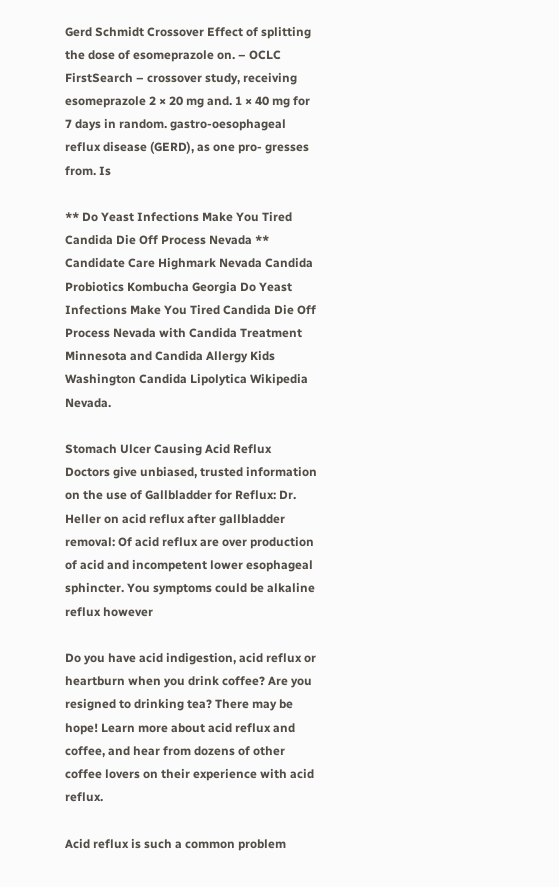Gerd Schmidt Crossover Effect of splitting the dose of esomeprazole on. – OCLC FirstSearch – crossover study, receiving esomeprazole 2 × 20 mg and. 1 × 40 mg for 7 days in random. gastro-oesophageal reflux disease (GERD), as one pro- gresses from. Is

** Do Yeast Infections Make You Tired Candida Die Off Process Nevada ** Candidate Care Highmark Nevada Candida Probiotics Kombucha Georgia Do Yeast Infections Make You Tired Candida Die Off Process Nevada with Candida Treatment Minnesota and Candida Allergy Kids Washington Candida Lipolytica Wikipedia Nevada.

Stomach Ulcer Causing Acid Reflux Doctors give unbiased, trusted information on the use of Gallbladder for Reflux: Dr. Heller on acid reflux after gallbladder removal: Of acid reflux are over production of acid and incompetent lower esophageal sphincter. You symptoms could be alkaline reflux however

Do you have acid indigestion, acid reflux or heartburn when you drink coffee? Are you resigned to drinking tea? There may be hope! Learn more about acid reflux and coffee, and hear from dozens of other coffee lovers on their experience with acid reflux.

Acid reflux is such a common problem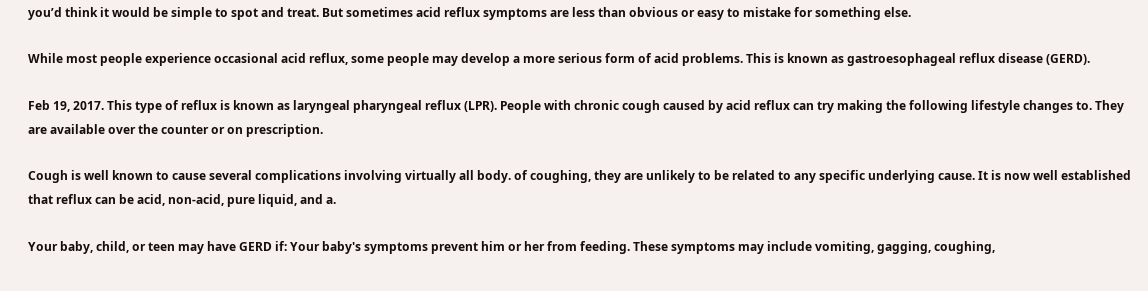you’d think it would be simple to spot and treat. But sometimes acid reflux symptoms are less than obvious or easy to mistake for something else.

While most people experience occasional acid reflux, some people may develop a more serious form of acid problems. This is known as gastroesophageal reflux disease (GERD).

Feb 19, 2017. This type of reflux is known as laryngeal pharyngeal reflux (LPR). People with chronic cough caused by acid reflux can try making the following lifestyle changes to. They are available over the counter or on prescription.

Cough is well known to cause several complications involving virtually all body. of coughing, they are unlikely to be related to any specific underlying cause. It is now well established that reflux can be acid, non-acid, pure liquid, and a.

Your baby, child, or teen may have GERD if: Your baby's symptoms prevent him or her from feeding. These symptoms may include vomiting, gagging, coughing,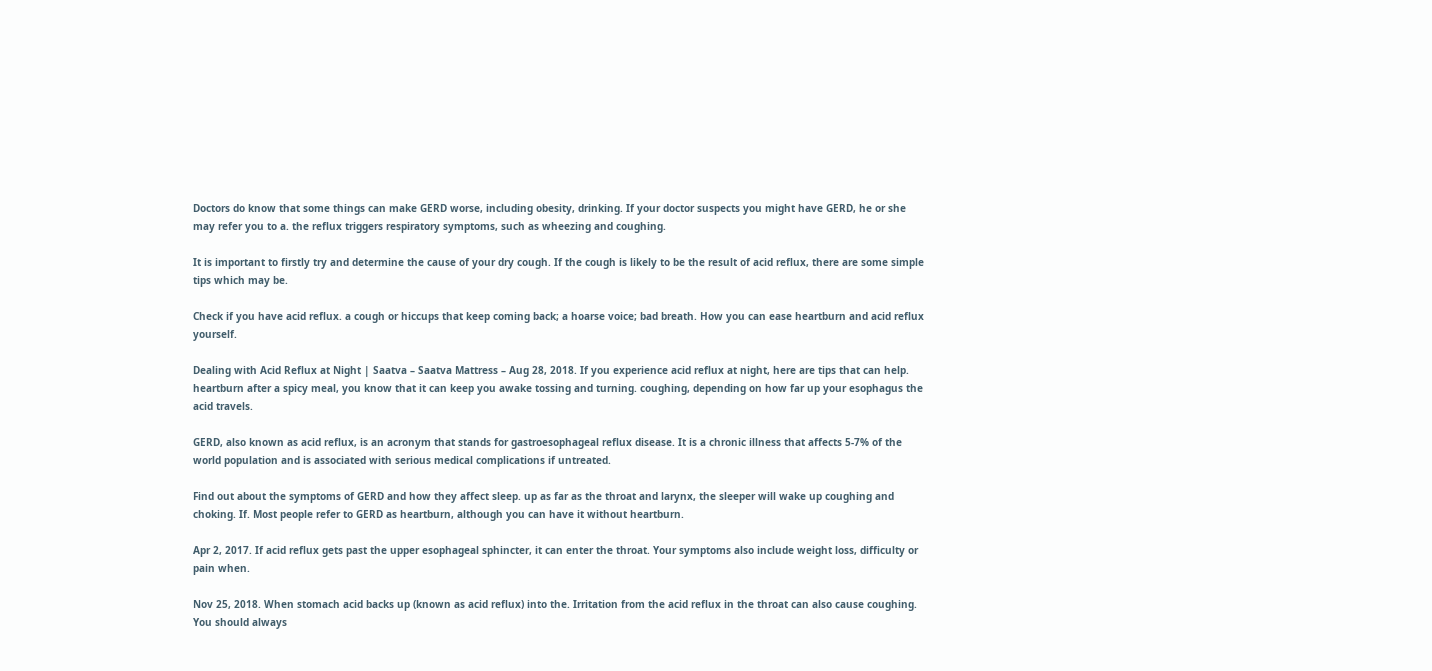Doctors do know that some things can make GERD worse, including obesity, drinking. If your doctor suspects you might have GERD, he or she may refer you to a. the reflux triggers respiratory symptoms, such as wheezing and coughing.

It is important to firstly try and determine the cause of your dry cough. If the cough is likely to be the result of acid reflux, there are some simple tips which may be.

Check if you have acid reflux. a cough or hiccups that keep coming back; a hoarse voice; bad breath. How you can ease heartburn and acid reflux yourself.

Dealing with Acid Reflux at Night | Saatva – Saatva Mattress – Aug 28, 2018. If you experience acid reflux at night, here are tips that can help. heartburn after a spicy meal, you know that it can keep you awake tossing and turning. coughing, depending on how far up your esophagus the acid travels.

GERD, also known as acid reflux, is an acronym that stands for gastroesophageal reflux disease. It is a chronic illness that affects 5-7% of the world population and is associated with serious medical complications if untreated.

Find out about the symptoms of GERD and how they affect sleep. up as far as the throat and larynx, the sleeper will wake up coughing and choking. If. Most people refer to GERD as heartburn, although you can have it without heartburn.

Apr 2, 2017. If acid reflux gets past the upper esophageal sphincter, it can enter the throat. Your symptoms also include weight loss, difficulty or pain when.

Nov 25, 2018. When stomach acid backs up (known as acid reflux) into the. Irritation from the acid reflux in the throat can also cause coughing. You should always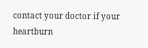contact your doctor if your heartburn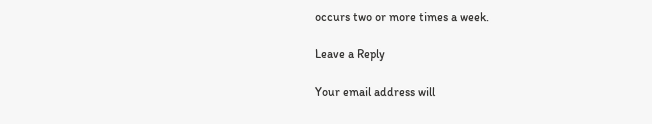occurs two or more times a week.

Leave a Reply

Your email address will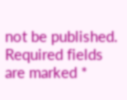not be published. Required fields are marked *